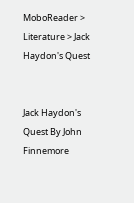MoboReader > Literature > Jack Haydon's Quest


Jack Haydon's Quest By John Finnemore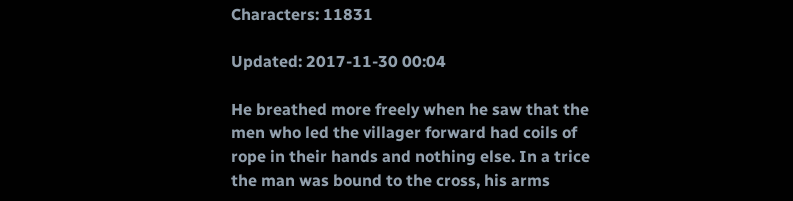Characters: 11831

Updated: 2017-11-30 00:04

He breathed more freely when he saw that the men who led the villager forward had coils of rope in their hands and nothing else. In a trice the man was bound to the cross, his arms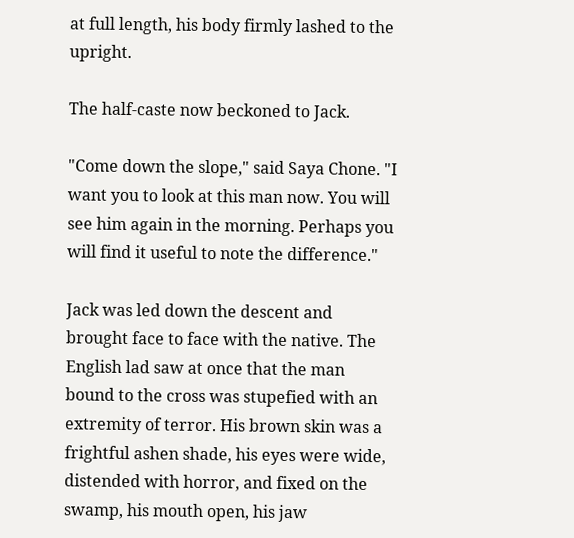at full length, his body firmly lashed to the upright.

The half-caste now beckoned to Jack.

"Come down the slope," said Saya Chone. "I want you to look at this man now. You will see him again in the morning. Perhaps you will find it useful to note the difference."

Jack was led down the descent and brought face to face with the native. The English lad saw at once that the man bound to the cross was stupefied with an extremity of terror. His brown skin was a frightful ashen shade, his eyes were wide, distended with horror, and fixed on the swamp, his mouth open, his jaw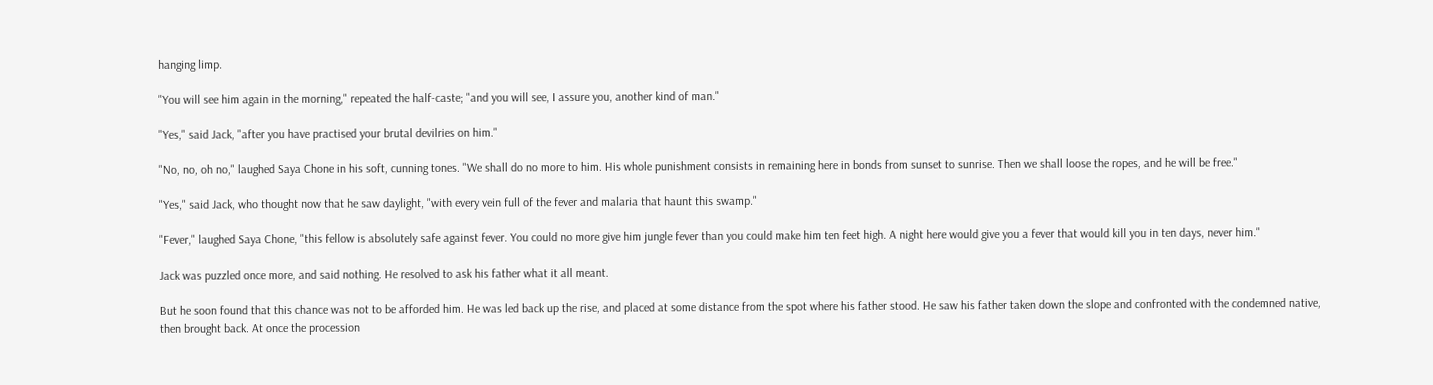hanging limp.

"You will see him again in the morning," repeated the half-caste; "and you will see, I assure you, another kind of man."

"Yes," said Jack, "after you have practised your brutal devilries on him."

"No, no, oh no," laughed Saya Chone in his soft, cunning tones. "We shall do no more to him. His whole punishment consists in remaining here in bonds from sunset to sunrise. Then we shall loose the ropes, and he will be free."

"Yes," said Jack, who thought now that he saw daylight, "with every vein full of the fever and malaria that haunt this swamp."

"Fever," laughed Saya Chone, "this fellow is absolutely safe against fever. You could no more give him jungle fever than you could make him ten feet high. A night here would give you a fever that would kill you in ten days, never him."

Jack was puzzled once more, and said nothing. He resolved to ask his father what it all meant.

But he soon found that this chance was not to be afforded him. He was led back up the rise, and placed at some distance from the spot where his father stood. He saw his father taken down the slope and confronted with the condemned native, then brought back. At once the procession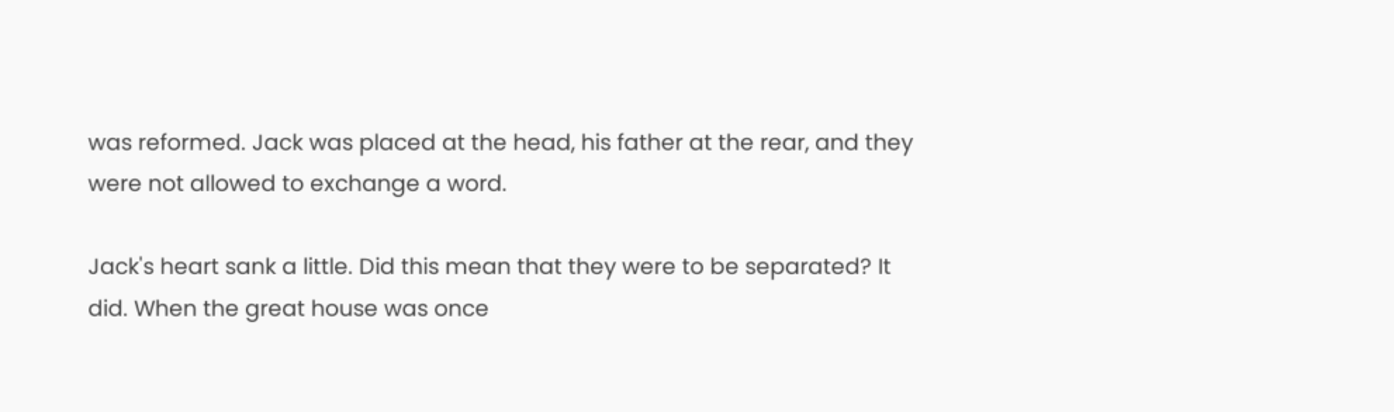was reformed. Jack was placed at the head, his father at the rear, and they were not allowed to exchange a word.

Jack's heart sank a little. Did this mean that they were to be separated? It did. When the great house was once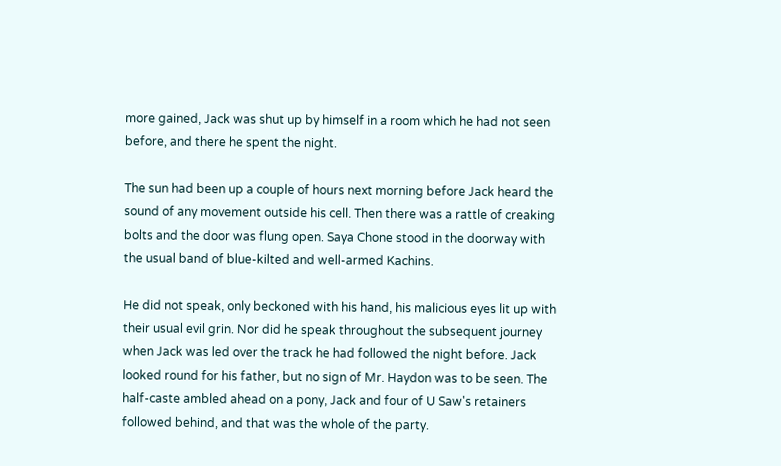more gained, Jack was shut up by himself in a room which he had not seen before, and there he spent the night.

The sun had been up a couple of hours next morning before Jack heard the sound of any movement outside his cell. Then there was a rattle of creaking bolts and the door was flung open. Saya Chone stood in the doorway with the usual band of blue-kilted and well-armed Kachins.

He did not speak, only beckoned with his hand, his malicious eyes lit up with their usual evil grin. Nor did he speak throughout the subsequent journey when Jack was led over the track he had followed the night before. Jack looked round for his father, but no sign of Mr. Haydon was to be seen. The half-caste ambled ahead on a pony, Jack and four of U Saw's retainers followed behind, and that was the whole of the party.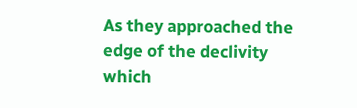As they approached the edge of the declivity which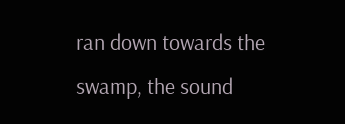ran down towards the swamp, the sound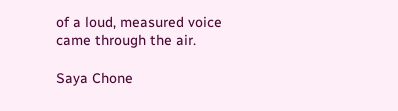of a loud, measured voice came through the air.

Saya Chone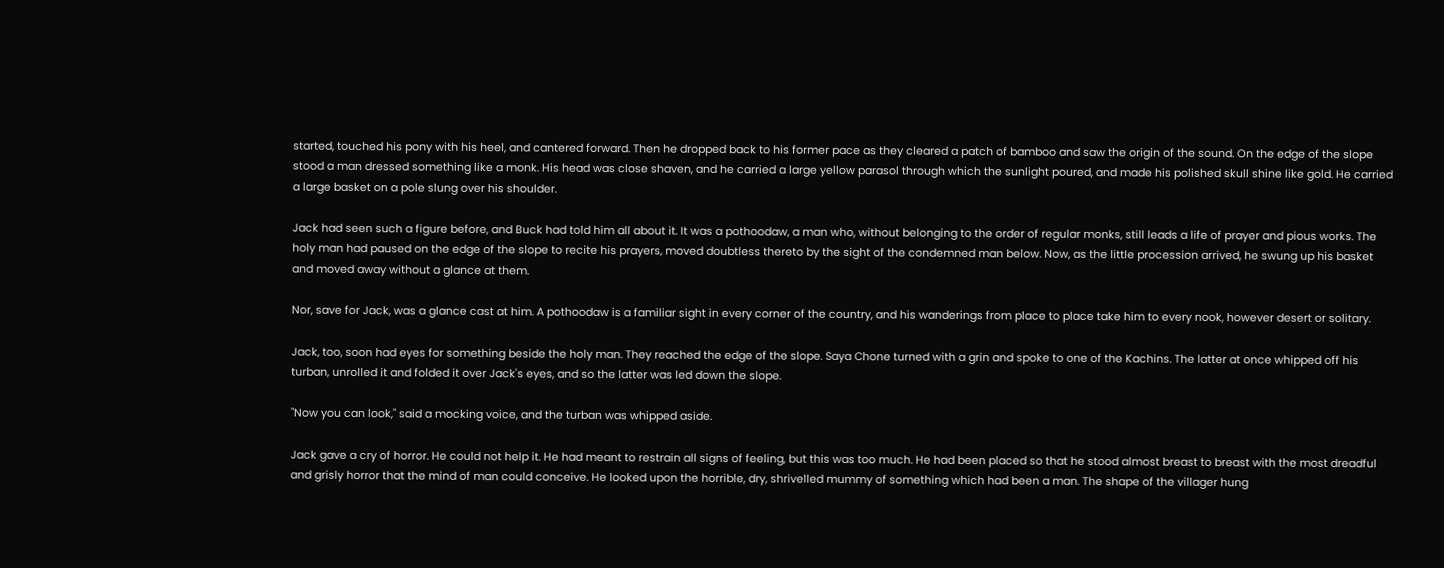started, touched his pony with his heel, and cantered forward. Then he dropped back to his former pace as they cleared a patch of bamboo and saw the origin of the sound. On the edge of the slope stood a man dressed something like a monk. His head was close shaven, and he carried a large yellow parasol through which the sunlight poured, and made his polished skull shine like gold. He carried a large basket on a pole slung over his shoulder.

Jack had seen such a figure before, and Buck had told him all about it. It was a pothoodaw, a man who, without belonging to the order of regular monks, still leads a life of prayer and pious works. The holy man had paused on the edge of the slope to recite his prayers, moved doubtless thereto by the sight of the condemned man below. Now, as the little procession arrived, he swung up his basket and moved away without a glance at them.

Nor, save for Jack, was a glance cast at him. A pothoodaw is a familiar sight in every corner of the country, and his wanderings from place to place take him to every nook, however desert or solitary.

Jack, too, soon had eyes for something beside the holy man. They reached the edge of the slope. Saya Chone turned with a grin and spoke to one of the Kachins. The latter at once whipped off his turban, unrolled it and folded it over Jack's eyes, and so the latter was led down the slope.

"Now you can look," said a mocking voice, and the turban was whipped aside.

Jack gave a cry of horror. He could not help it. He had meant to restrain all signs of feeling, but this was too much. He had been placed so that he stood almost breast to breast with the most dreadful and grisly horror that the mind of man could conceive. He looked upon the horrible, dry, shrivelled mummy of something which had been a man. The shape of the villager hung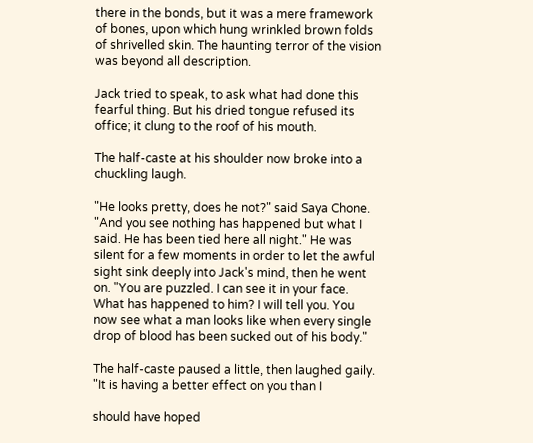there in the bonds, but it was a mere framework of bones, upon which hung wrinkled brown folds of shrivelled skin. The haunting terror of the vision was beyond all description.

Jack tried to speak, to ask what had done this fearful thing. But his dried tongue refused its office; it clung to the roof of his mouth.

The half-caste at his shoulder now broke into a chuckling laugh.

"He looks pretty, does he not?" said Saya Chone. "And you see nothing has happened but what I said. He has been tied here all night." He was silent for a few moments in order to let the awful sight sink deeply into Jack's mind, then he went on. "You are puzzled. I can see it in your face. What has happened to him? I will tell you. You now see what a man looks like when every single drop of blood has been sucked out of his body."

The half-caste paused a little, then laughed gaily. "It is having a better effect on you than I

should have hoped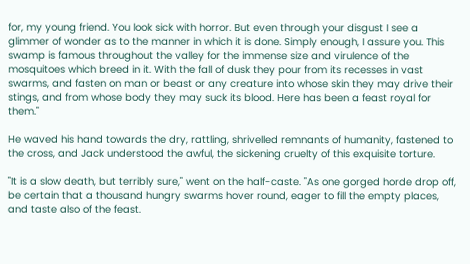for, my young friend. You look sick with horror. But even through your disgust I see a glimmer of wonder as to the manner in which it is done. Simply enough, I assure you. This swamp is famous throughout the valley for the immense size and virulence of the mosquitoes which breed in it. With the fall of dusk they pour from its recesses in vast swarms, and fasten on man or beast or any creature into whose skin they may drive their stings, and from whose body they may suck its blood. Here has been a feast royal for them."

He waved his hand towards the dry, rattling, shrivelled remnants of humanity, fastened to the cross, and Jack understood the awful, the sickening cruelty of this exquisite torture.

"It is a slow death, but terribly sure," went on the half-caste. "As one gorged horde drop off, be certain that a thousand hungry swarms hover round, eager to fill the empty places, and taste also of the feast.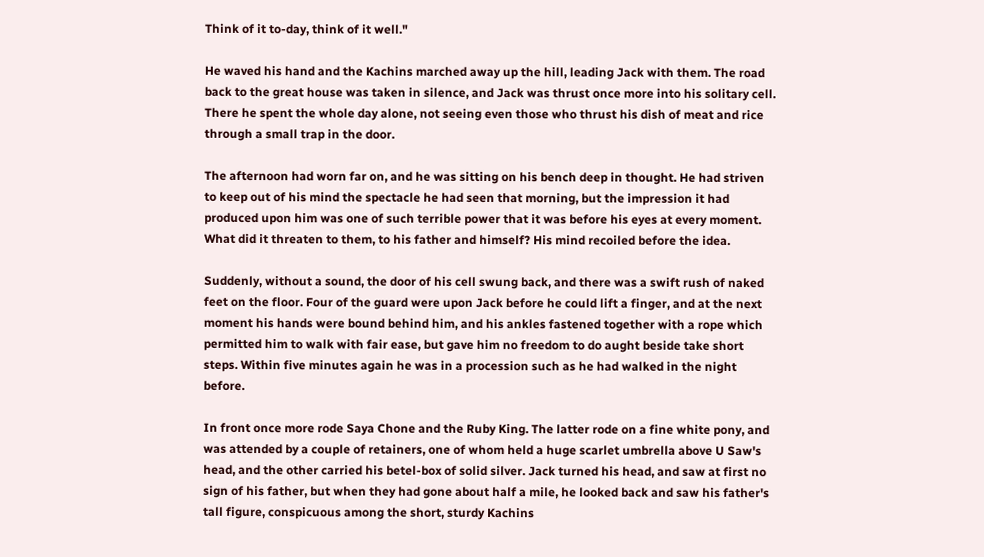Think of it to-day, think of it well."

He waved his hand and the Kachins marched away up the hill, leading Jack with them. The road back to the great house was taken in silence, and Jack was thrust once more into his solitary cell. There he spent the whole day alone, not seeing even those who thrust his dish of meat and rice through a small trap in the door.

The afternoon had worn far on, and he was sitting on his bench deep in thought. He had striven to keep out of his mind the spectacle he had seen that morning, but the impression it had produced upon him was one of such terrible power that it was before his eyes at every moment. What did it threaten to them, to his father and himself? His mind recoiled before the idea.

Suddenly, without a sound, the door of his cell swung back, and there was a swift rush of naked feet on the floor. Four of the guard were upon Jack before he could lift a finger, and at the next moment his hands were bound behind him, and his ankles fastened together with a rope which permitted him to walk with fair ease, but gave him no freedom to do aught beside take short steps. Within five minutes again he was in a procession such as he had walked in the night before.

In front once more rode Saya Chone and the Ruby King. The latter rode on a fine white pony, and was attended by a couple of retainers, one of whom held a huge scarlet umbrella above U Saw's head, and the other carried his betel-box of solid silver. Jack turned his head, and saw at first no sign of his father, but when they had gone about half a mile, he looked back and saw his father's tall figure, conspicuous among the short, sturdy Kachins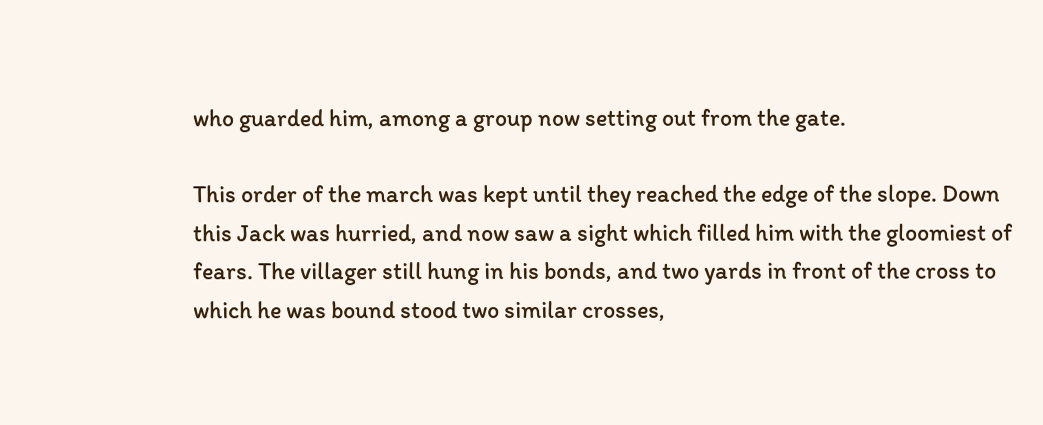who guarded him, among a group now setting out from the gate.

This order of the march was kept until they reached the edge of the slope. Down this Jack was hurried, and now saw a sight which filled him with the gloomiest of fears. The villager still hung in his bonds, and two yards in front of the cross to which he was bound stood two similar crosses,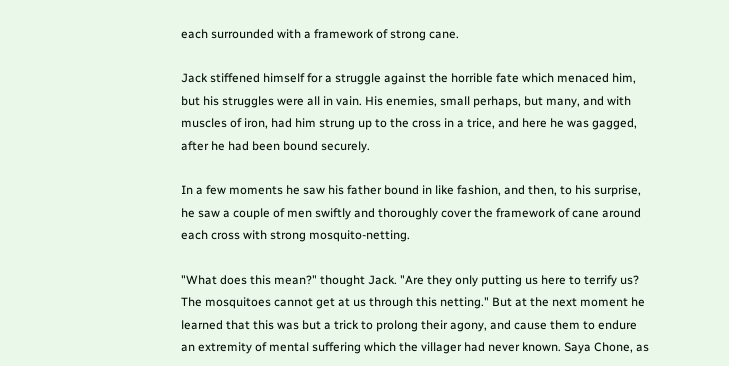each surrounded with a framework of strong cane.

Jack stiffened himself for a struggle against the horrible fate which menaced him, but his struggles were all in vain. His enemies, small perhaps, but many, and with muscles of iron, had him strung up to the cross in a trice, and here he was gagged, after he had been bound securely.

In a few moments he saw his father bound in like fashion, and then, to his surprise, he saw a couple of men swiftly and thoroughly cover the framework of cane around each cross with strong mosquito-netting.

"What does this mean?" thought Jack. "Are they only putting us here to terrify us? The mosquitoes cannot get at us through this netting." But at the next moment he learned that this was but a trick to prolong their agony, and cause them to endure an extremity of mental suffering which the villager had never known. Saya Chone, as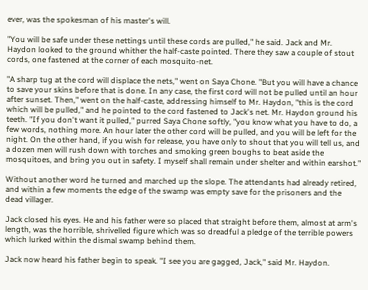ever, was the spokesman of his master's will.

"You will be safe under these nettings until these cords are pulled," he said. Jack and Mr. Haydon looked to the ground whither the half-caste pointed. There they saw a couple of stout cords, one fastened at the corner of each mosquito-net.

"A sharp tug at the cord will displace the nets," went on Saya Chone. "But you will have a chance to save your skins before that is done. In any case, the first cord will not be pulled until an hour after sunset. Then," went on the half-caste, addressing himself to Mr. Haydon, "this is the cord which will be pulled," and he pointed to the cord fastened to Jack's net. Mr. Haydon ground his teeth. "If you don't want it pulled," purred Saya Chone softly, "you know what you have to do, a few words, nothing more. An hour later the other cord will be pulled, and you will be left for the night. On the other hand, if you wish for release, you have only to shout that you will tell us, and a dozen men will rush down with torches and smoking green boughs to beat aside the mosquitoes, and bring you out in safety. I myself shall remain under shelter and within earshot."

Without another word he turned and marched up the slope. The attendants had already retired, and within a few moments the edge of the swamp was empty save for the prisoners and the dead villager.

Jack closed his eyes. He and his father were so placed that straight before them, almost at arm's length, was the horrible, shrivelled figure which was so dreadful a pledge of the terrible powers which lurked within the dismal swamp behind them.

Jack now heard his father begin to speak. "I see you are gagged, Jack," said Mr. Haydon.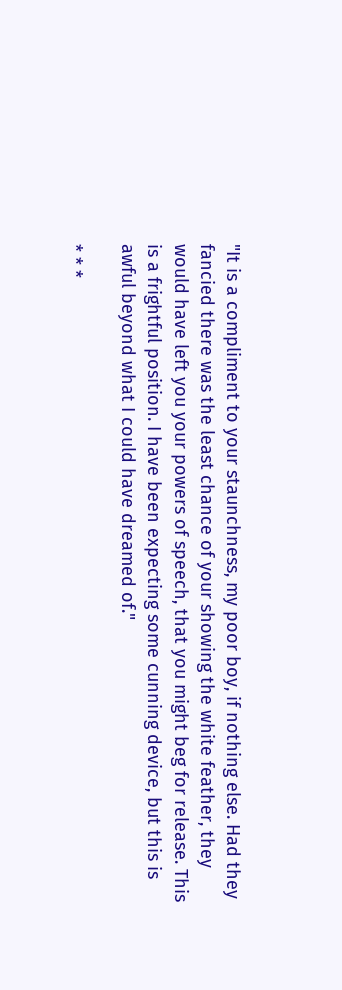"It is a compliment to your staunchness, my poor boy, if nothing else. Had they fancied there was the least chance of your showing the white feather, they would have left you your powers of speech, that you might beg for release. This is a frightful position. I have been expecting some cunning device, but this is awful beyond what I could have dreamed of."

* * *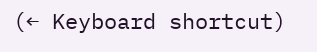(← Keyboard shortcut)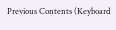Previous Contents (Keyboard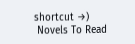shortcut →)
 Novels To Read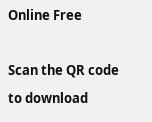Online Free

Scan the QR code to download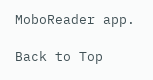MoboReader app.

Back to Top